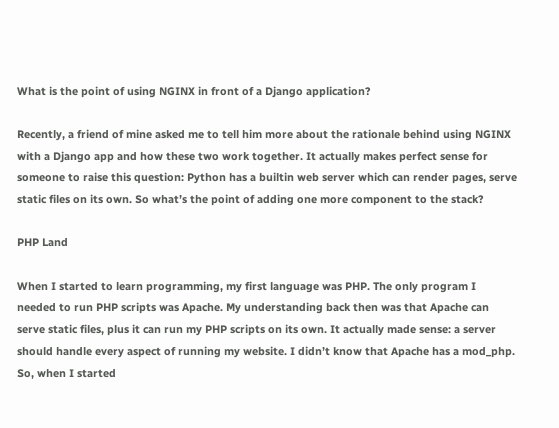What is the point of using NGINX in front of a Django application?

Recently, a friend of mine asked me to tell him more about the rationale behind using NGINX with a Django app and how these two work together. It actually makes perfect sense for someone to raise this question: Python has a builtin web server which can render pages, serve static files on its own. So what’s the point of adding one more component to the stack?

PHP Land

When I started to learn programming, my first language was PHP. The only program I needed to run PHP scripts was Apache. My understanding back then was that Apache can serve static files, plus it can run my PHP scripts on its own. It actually made sense: a server should handle every aspect of running my website. I didn’t know that Apache has a mod_php. So, when I started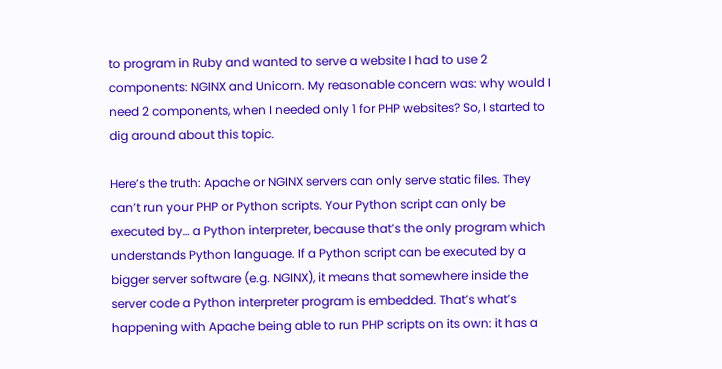to program in Ruby and wanted to serve a website I had to use 2 components: NGINX and Unicorn. My reasonable concern was: why would I need 2 components, when I needed only 1 for PHP websites? So, I started to dig around about this topic.

Here’s the truth: Apache or NGINX servers can only serve static files. They can’t run your PHP or Python scripts. Your Python script can only be executed by… a Python interpreter, because that’s the only program which understands Python language. If a Python script can be executed by a bigger server software (e.g. NGINX), it means that somewhere inside the server code a Python interpreter program is embedded. That’s what’s happening with Apache being able to run PHP scripts on its own: it has a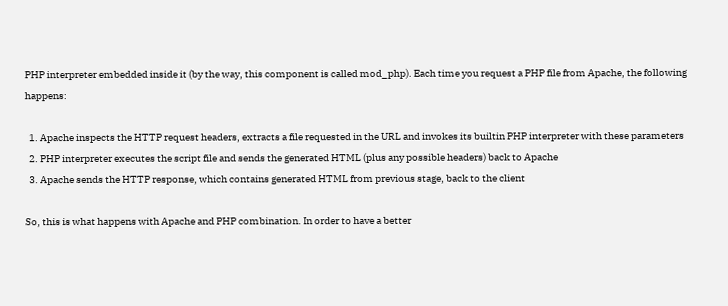PHP interpreter embedded inside it (by the way, this component is called mod_php). Each time you request a PHP file from Apache, the following happens:

  1. Apache inspects the HTTP request headers, extracts a file requested in the URL and invokes its builtin PHP interpreter with these parameters
  2. PHP interpreter executes the script file and sends the generated HTML (plus any possible headers) back to Apache
  3. Apache sends the HTTP response, which contains generated HTML from previous stage, back to the client

So, this is what happens with Apache and PHP combination. In order to have a better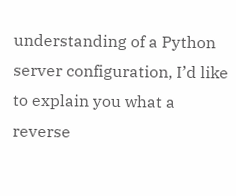understanding of a Python server configuration, I’d like to explain you what a reverse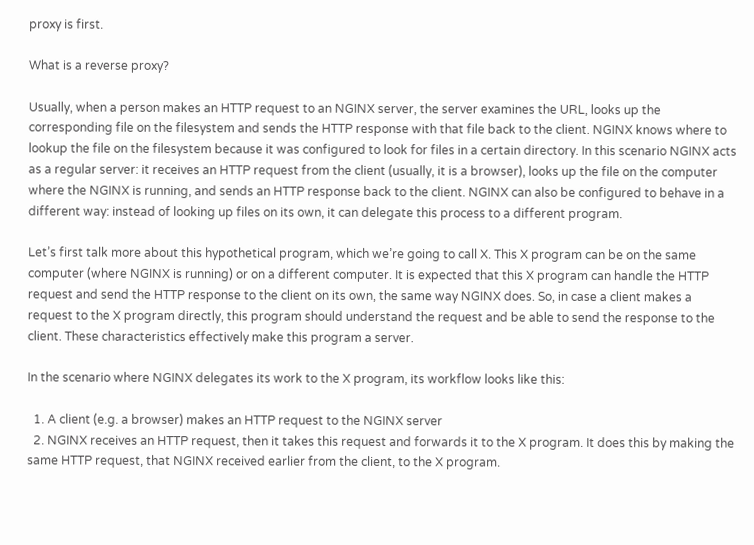proxy is first.

What is a reverse proxy?

Usually, when a person makes an HTTP request to an NGINX server, the server examines the URL, looks up the corresponding file on the filesystem and sends the HTTP response with that file back to the client. NGINX knows where to lookup the file on the filesystem because it was configured to look for files in a certain directory. In this scenario NGINX acts as a regular server: it receives an HTTP request from the client (usually, it is a browser), looks up the file on the computer where the NGINX is running, and sends an HTTP response back to the client. NGINX can also be configured to behave in a different way: instead of looking up files on its own, it can delegate this process to a different program.

Let’s first talk more about this hypothetical program, which we’re going to call X. This X program can be on the same computer (where NGINX is running) or on a different computer. It is expected that this X program can handle the HTTP request and send the HTTP response to the client on its own, the same way NGINX does. So, in case a client makes a request to the X program directly, this program should understand the request and be able to send the response to the client. These characteristics effectively make this program a server.

In the scenario where NGINX delegates its work to the X program, its workflow looks like this:

  1. A client (e.g. a browser) makes an HTTP request to the NGINX server
  2. NGINX receives an HTTP request, then it takes this request and forwards it to the X program. It does this by making the same HTTP request, that NGINX received earlier from the client, to the X program.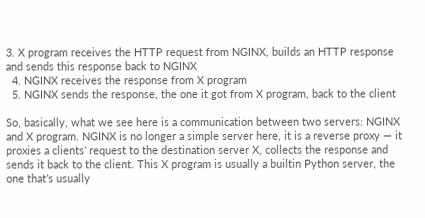3. X program receives the HTTP request from NGINX, builds an HTTP response and sends this response back to NGINX
  4. NGINX receives the response from X program
  5. NGINX sends the response, the one it got from X program, back to the client

So, basically, what we see here is a communication between two servers: NGINX and X program. NGINX is no longer a simple server here, it is a reverse proxy — it proxies a clients’ request to the destination server X, collects the response and sends it back to the client. This X program is usually a builtin Python server, the one that’s usually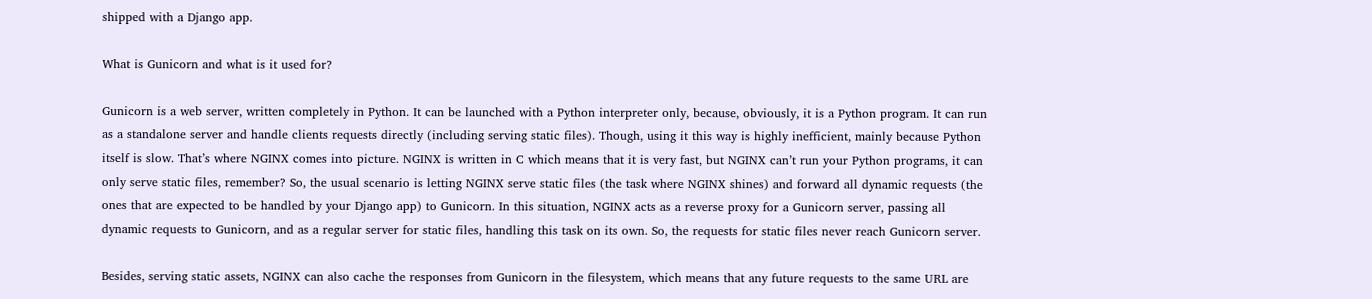shipped with a Django app.

What is Gunicorn and what is it used for?

Gunicorn is a web server, written completely in Python. It can be launched with a Python interpreter only, because, obviously, it is a Python program. It can run as a standalone server and handle clients requests directly (including serving static files). Though, using it this way is highly inefficient, mainly because Python itself is slow. That’s where NGINX comes into picture. NGINX is written in C which means that it is very fast, but NGINX can’t run your Python programs, it can only serve static files, remember? So, the usual scenario is letting NGINX serve static files (the task where NGINX shines) and forward all dynamic requests (the ones that are expected to be handled by your Django app) to Gunicorn. In this situation, NGINX acts as a reverse proxy for a Gunicorn server, passing all dynamic requests to Gunicorn, and as a regular server for static files, handling this task on its own. So, the requests for static files never reach Gunicorn server.

Besides, serving static assets, NGINX can also cache the responses from Gunicorn in the filesystem, which means that any future requests to the same URL are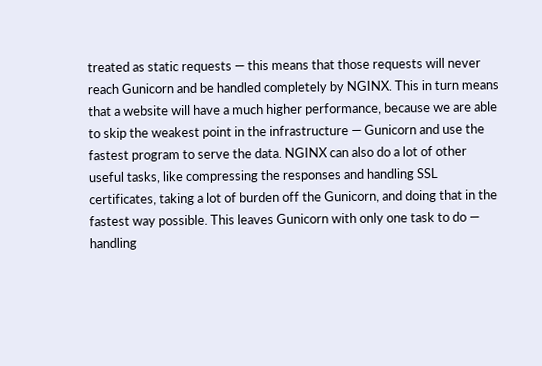treated as static requests — this means that those requests will never reach Gunicorn and be handled completely by NGINX. This in turn means that a website will have a much higher performance, because we are able to skip the weakest point in the infrastructure — Gunicorn and use the fastest program to serve the data. NGINX can also do a lot of other useful tasks, like compressing the responses and handling SSL certificates, taking a lot of burden off the Gunicorn, and doing that in the fastest way possible. This leaves Gunicorn with only one task to do — handling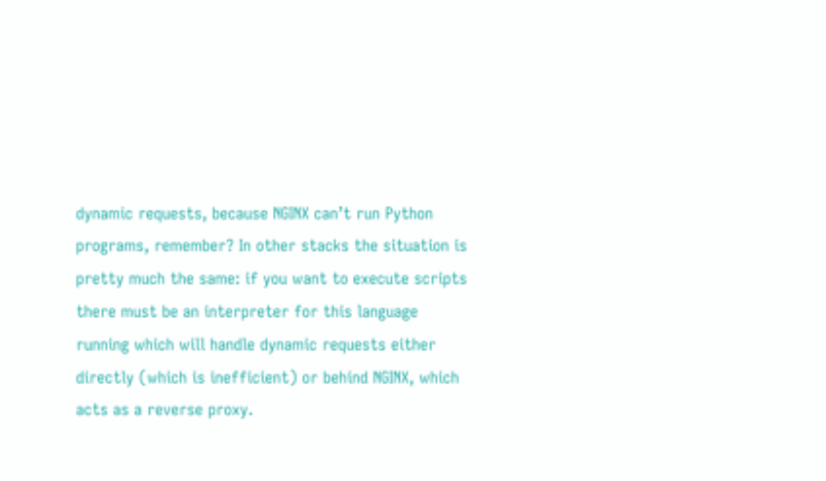dynamic requests, because NGINX can’t run Python programs, remember? In other stacks the situation is pretty much the same: if you want to execute scripts there must be an interpreter for this language running which will handle dynamic requests either directly (which is inefficient) or behind NGINX, which acts as a reverse proxy.